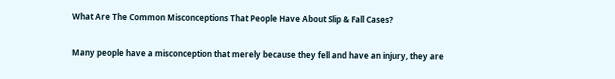What Are The Common Misconceptions That People Have About Slip & Fall Cases?

Many people have a misconception that merely because they fell and have an injury, they are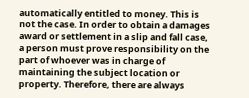automatically entitled to money. This is not the case. In order to obtain a damages award or settlement in a slip and fall case, a person must prove responsibility on the part of whoever was in charge of maintaining the subject location or property. Therefore, there are always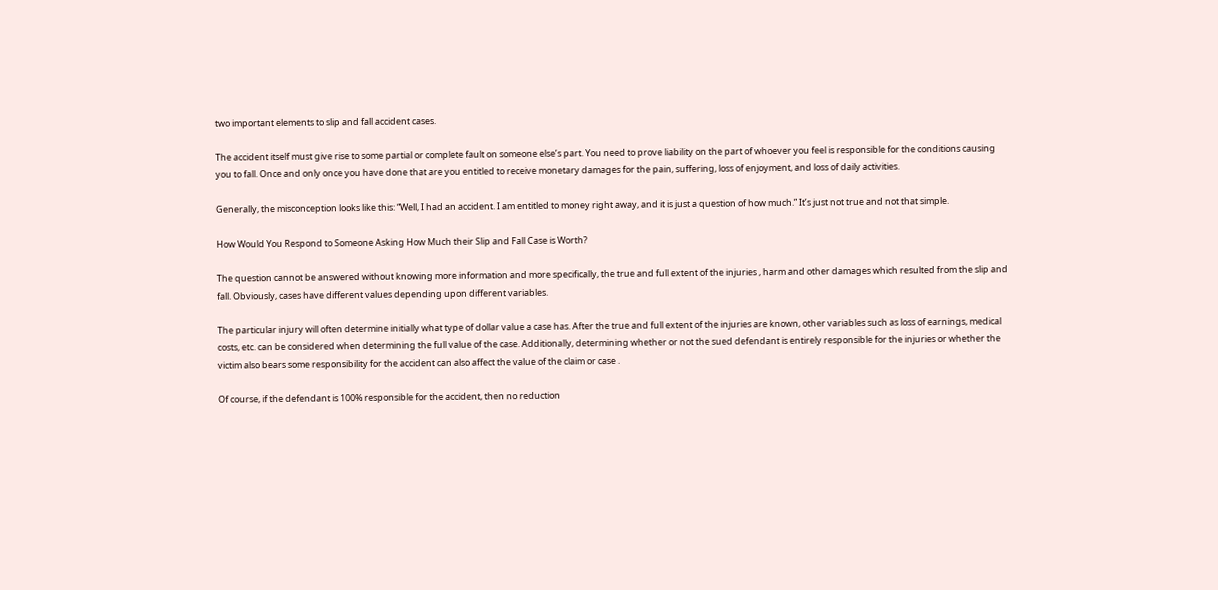two important elements to slip and fall accident cases.

The accident itself must give rise to some partial or complete fault on someone else’s part. You need to prove liability on the part of whoever you feel is responsible for the conditions causing you to fall. Once and only once you have done that are you entitled to receive monetary damages for the pain, suffering, loss of enjoyment, and loss of daily activities.

Generally, the misconception looks like this: “Well, I had an accident. I am entitled to money right away, and it is just a question of how much.” It’s just not true and not that simple.

How Would You Respond to Someone Asking How Much their Slip and Fall Case is Worth?

The question cannot be answered without knowing more information and more specifically, the true and full extent of the injuries , harm and other damages which resulted from the slip and fall. Obviously, cases have different values depending upon different variables.

The particular injury will often determine initially what type of dollar value a case has. After the true and full extent of the injuries are known, other variables such as loss of earnings, medical costs, etc. can be considered when determining the full value of the case. Additionally, determining whether or not the sued defendant is entirely responsible for the injuries or whether the victim also bears some responsibility for the accident can also affect the value of the claim or case .

Of course, if the defendant is 100% responsible for the accident, then no reduction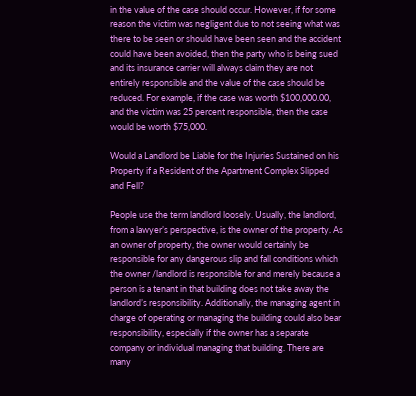in the value of the case should occur. However, if for some reason the victim was negligent due to not seeing what was there to be seen or should have been seen and the accident could have been avoided, then the party who is being sued and its insurance carrier will always claim they are not entirely responsible and the value of the case should be reduced. For example, if the case was worth $100,000.00, and the victim was 25 percent responsible, then the case would be worth $75,000.

Would a Landlord be Liable for the Injuries Sustained on his Property if a Resident of the Apartment Complex Slipped and Fell?

People use the term landlord loosely. Usually, the landlord, from a lawyer’s perspective, is the owner of the property. As an owner of property, the owner would certainly be responsible for any dangerous slip and fall conditions which the owner /landlord is responsible for and merely because a person is a tenant in that building does not take away the landlord’s responsibility. Additionally, the managing agent in charge of operating or managing the building could also bear responsibility, especially if the owner has a separate company or individual managing that building. There are many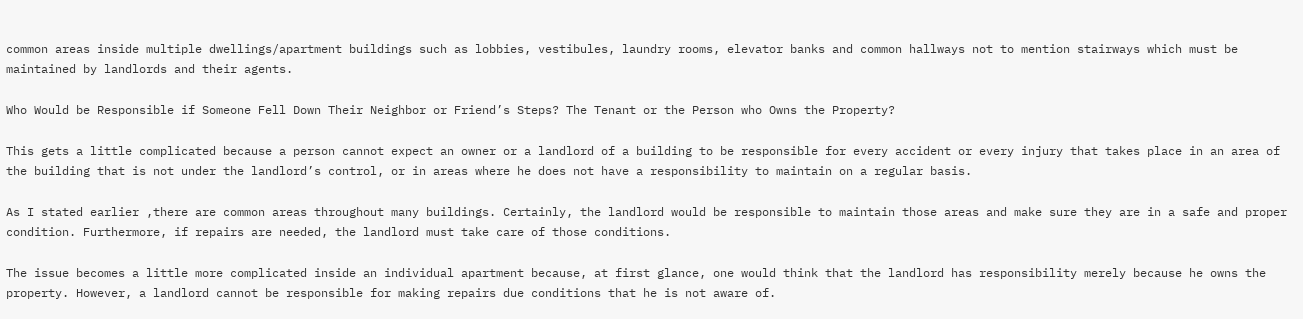common areas inside multiple dwellings/apartment buildings such as lobbies, vestibules, laundry rooms, elevator banks and common hallways not to mention stairways which must be maintained by landlords and their agents.

Who Would be Responsible if Someone Fell Down Their Neighbor or Friend’s Steps? The Tenant or the Person who Owns the Property?

This gets a little complicated because a person cannot expect an owner or a landlord of a building to be responsible for every accident or every injury that takes place in an area of the building that is not under the landlord’s control, or in areas where he does not have a responsibility to maintain on a regular basis.

As I stated earlier ,there are common areas throughout many buildings. Certainly, the landlord would be responsible to maintain those areas and make sure they are in a safe and proper condition. Furthermore, if repairs are needed, the landlord must take care of those conditions.

The issue becomes a little more complicated inside an individual apartment because, at first glance, one would think that the landlord has responsibility merely because he owns the property. However, a landlord cannot be responsible for making repairs due conditions that he is not aware of.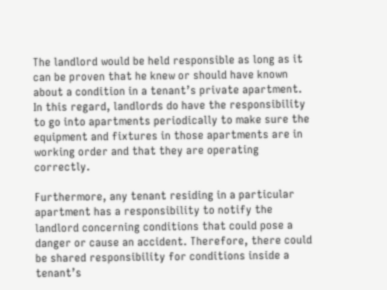The landlord would be held responsible as long as it can be proven that he knew or should have known about a condition in a tenant’s private apartment. In this regard, landlords do have the responsibility to go into apartments periodically to make sure the equipment and fixtures in those apartments are in working order and that they are operating correctly.

Furthermore, any tenant residing in a particular apartment has a responsibility to notify the landlord concerning conditions that could pose a danger or cause an accident. Therefore, there could be shared responsibility for conditions inside a tenant’s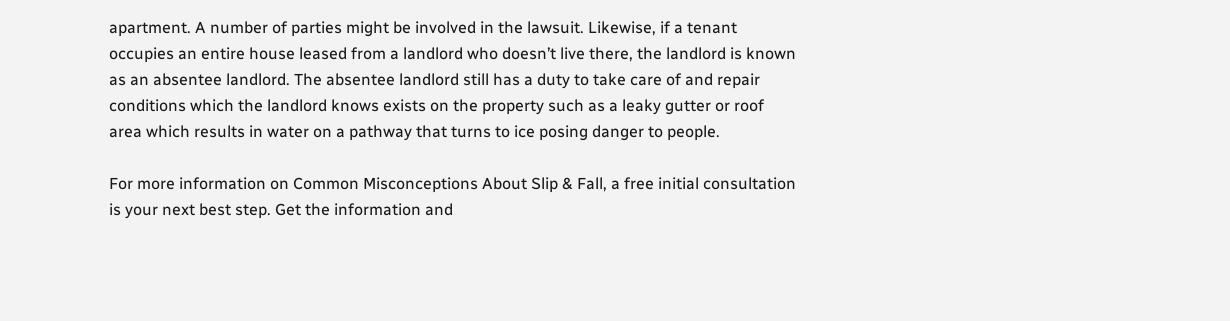apartment. A number of parties might be involved in the lawsuit. Likewise, if a tenant occupies an entire house leased from a landlord who doesn’t live there, the landlord is known as an absentee landlord. The absentee landlord still has a duty to take care of and repair conditions which the landlord knows exists on the property such as a leaky gutter or roof area which results in water on a pathway that turns to ice posing danger to people.

For more information on Common Misconceptions About Slip & Fall, a free initial consultation is your next best step. Get the information and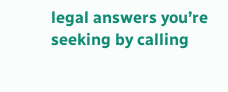legal answers you’re seeking by calling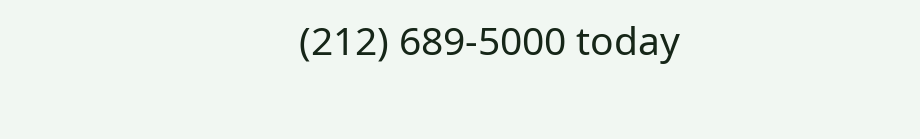(212) 689-5000 today